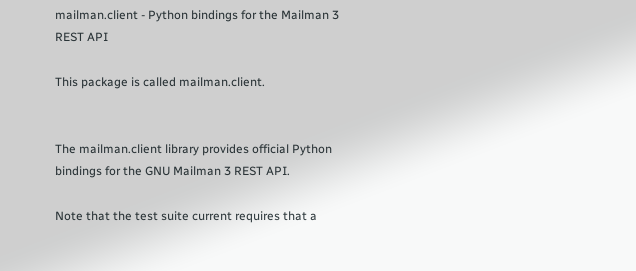mailman.client - Python bindings for the Mailman 3 REST API

This package is called mailman.client.


The mailman.client library provides official Python bindings for the GNU Mailman 3 REST API.

Note that the test suite current requires that a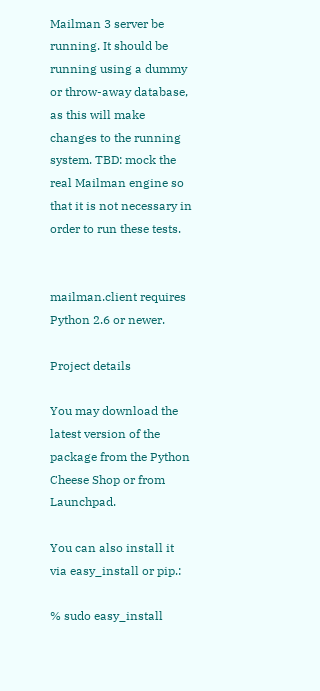Mailman 3 server be running. It should be running using a dummy or throw-away database, as this will make changes to the running system. TBD: mock the real Mailman engine so that it is not necessary in order to run these tests.


mailman.client requires Python 2.6 or newer.

Project details

You may download the latest version of the package from the Python Cheese Shop or from Launchpad.

You can also install it via easy_install or pip.:

% sudo easy_install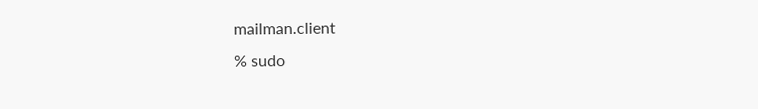mailman.client
% sudo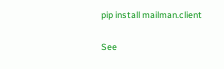pip install mailman.client

See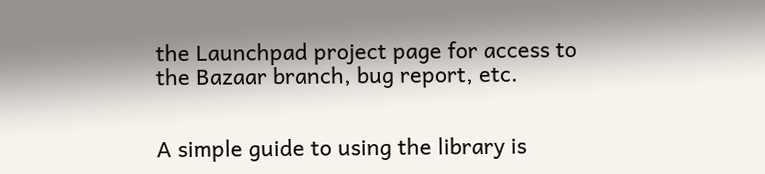the Launchpad project page for access to the Bazaar branch, bug report, etc.


A simple guide to using the library is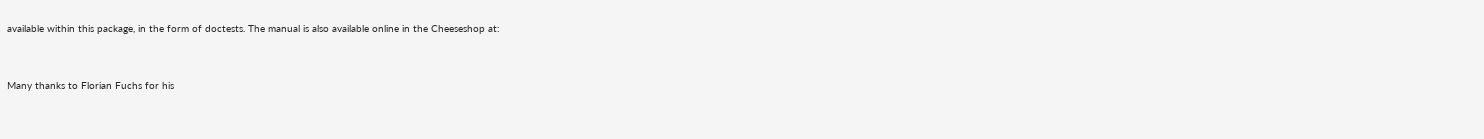available within this package, in the form of doctests. The manual is also available online in the Cheeseshop at:


Many thanks to Florian Fuchs for his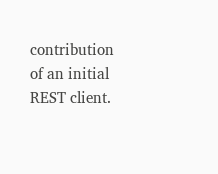contribution of an initial REST client.